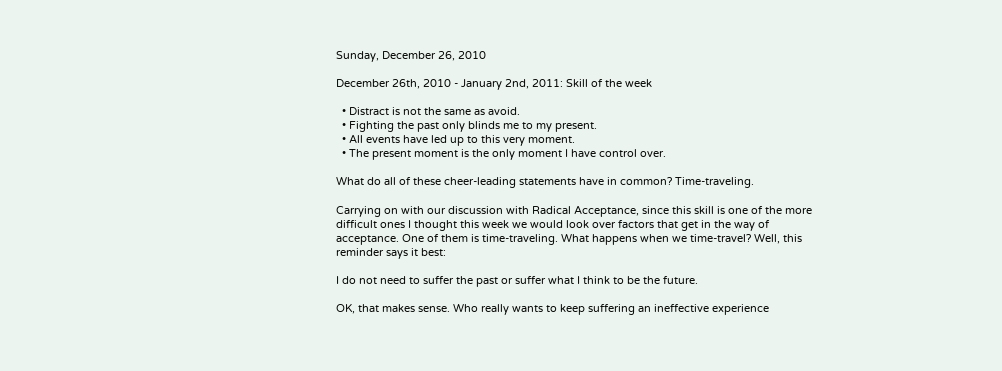Sunday, December 26, 2010

December 26th, 2010 - January 2nd, 2011: Skill of the week

  • Distract is not the same as avoid.
  • Fighting the past only blinds me to my present.
  • All events have led up to this very moment.
  • The present moment is the only moment I have control over.

What do all of these cheer-leading statements have in common? Time-traveling.

Carrying on with our discussion with Radical Acceptance, since this skill is one of the more difficult ones I thought this week we would look over factors that get in the way of acceptance. One of them is time-traveling. What happens when we time-travel? Well, this reminder says it best:

I do not need to suffer the past or suffer what I think to be the future.

OK, that makes sense. Who really wants to keep suffering an ineffective experience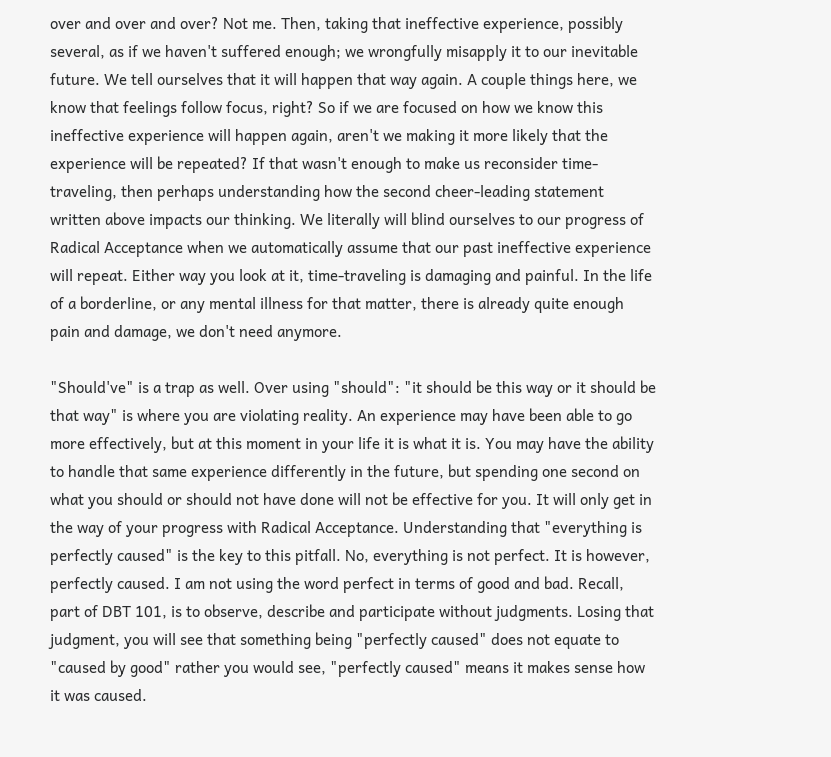over and over and over? Not me. Then, taking that ineffective experience, possibly several, as if we haven't suffered enough; we wrongfully misapply it to our inevitable future. We tell ourselves that it will happen that way again. A couple things here, we know that feelings follow focus, right? So if we are focused on how we know this ineffective experience will happen again, aren't we making it more likely that the experience will be repeated? If that wasn't enough to make us reconsider time-traveling, then perhaps understanding how the second cheer-leading statement written above impacts our thinking. We literally will blind ourselves to our progress of Radical Acceptance when we automatically assume that our past ineffective experience will repeat. Either way you look at it, time-traveling is damaging and painful. In the life of a borderline, or any mental illness for that matter, there is already quite enough pain and damage, we don't need anymore.

"Should've" is a trap as well. Over using "should": "it should be this way or it should be that way" is where you are violating reality. An experience may have been able to go more effectively, but at this moment in your life it is what it is. You may have the ability to handle that same experience differently in the future, but spending one second on what you should or should not have done will not be effective for you. It will only get in the way of your progress with Radical Acceptance. Understanding that "everything is perfectly caused" is the key to this pitfall. No, everything is not perfect. It is however, perfectly caused. I am not using the word perfect in terms of good and bad. Recall, part of DBT 101, is to observe, describe and participate without judgments. Losing that judgment, you will see that something being "perfectly caused" does not equate to "caused by good" rather you would see, "perfectly caused" means it makes sense how it was caused.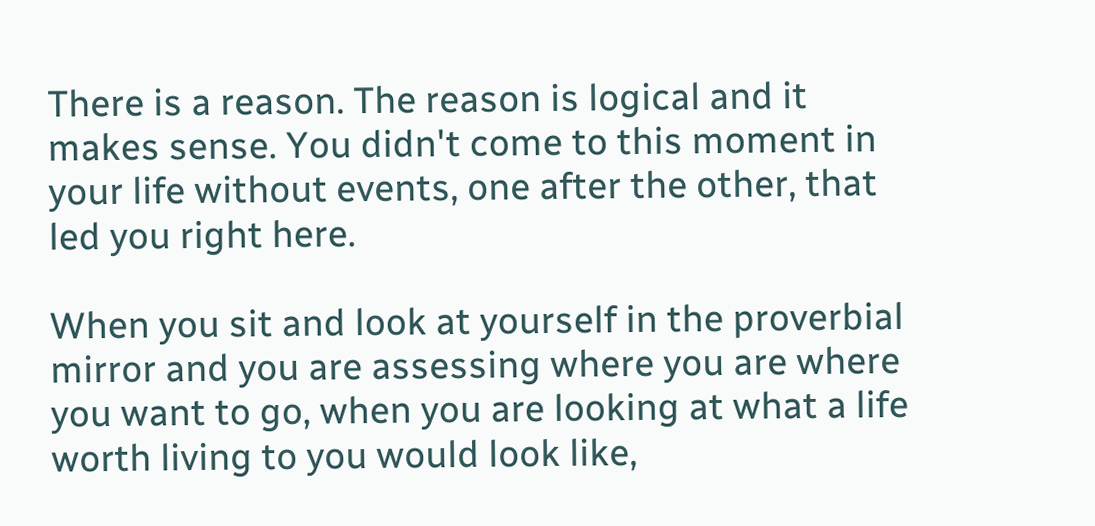There is a reason. The reason is logical and it makes sense. You didn't come to this moment in your life without events, one after the other, that led you right here.

When you sit and look at yourself in the proverbial mirror and you are assessing where you are where you want to go, when you are looking at what a life worth living to you would look like,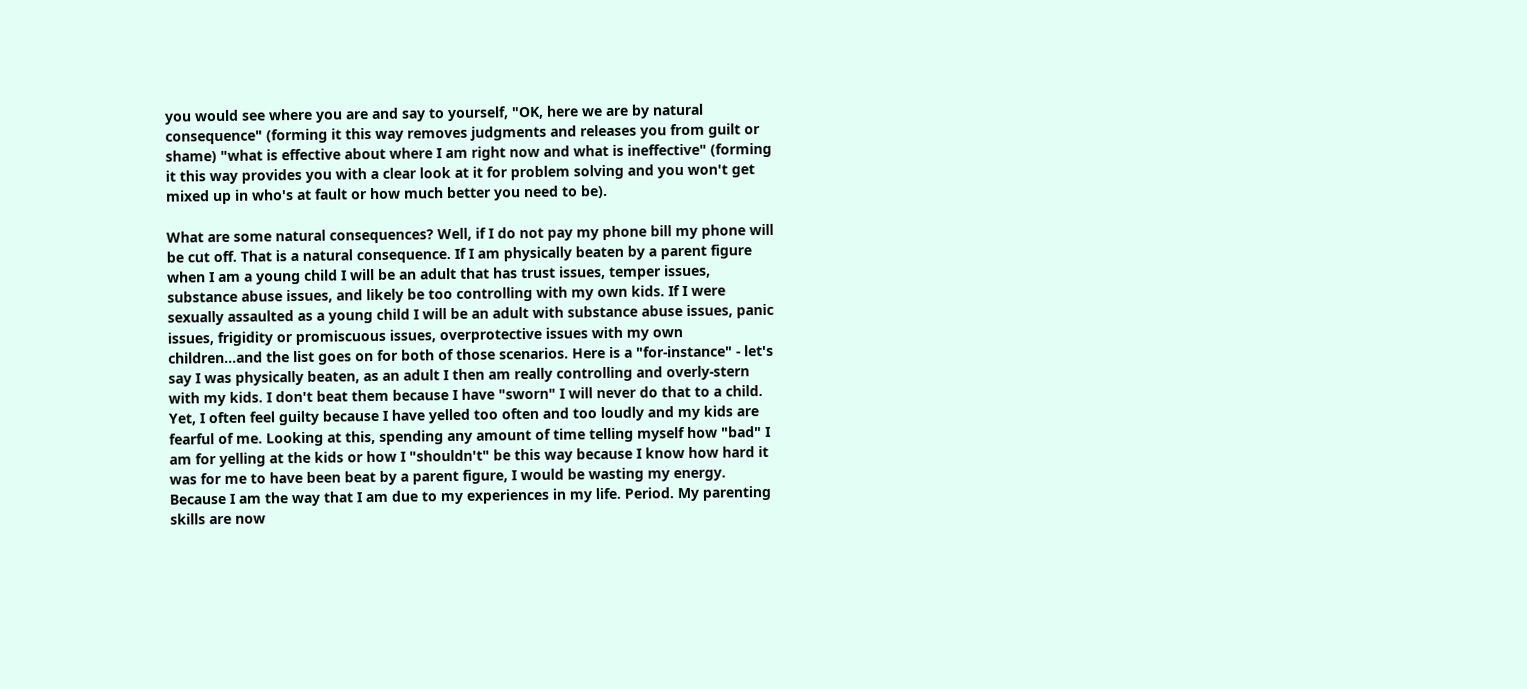you would see where you are and say to yourself, "OK, here we are by natural consequence" (forming it this way removes judgments and releases you from guilt or shame) "what is effective about where I am right now and what is ineffective" (forming it this way provides you with a clear look at it for problem solving and you won't get mixed up in who's at fault or how much better you need to be).

What are some natural consequences? Well, if I do not pay my phone bill my phone will be cut off. That is a natural consequence. If I am physically beaten by a parent figure when I am a young child I will be an adult that has trust issues, temper issues, substance abuse issues, and likely be too controlling with my own kids. If I were sexually assaulted as a young child I will be an adult with substance abuse issues, panic issues, frigidity or promiscuous issues, overprotective issues with my own children...and the list goes on for both of those scenarios. Here is a "for-instance" - let's say I was physically beaten, as an adult I then am really controlling and overly-stern with my kids. I don't beat them because I have "sworn" I will never do that to a child. Yet, I often feel guilty because I have yelled too often and too loudly and my kids are fearful of me. Looking at this, spending any amount of time telling myself how "bad" I am for yelling at the kids or how I "shouldn't" be this way because I know how hard it was for me to have been beat by a parent figure, I would be wasting my energy. Because I am the way that I am due to my experiences in my life. Period. My parenting skills are now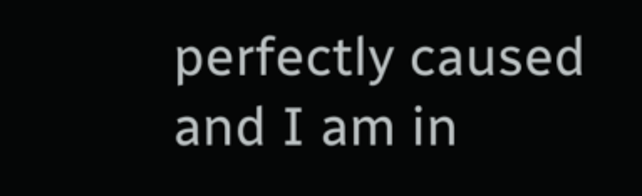perfectly caused and I am in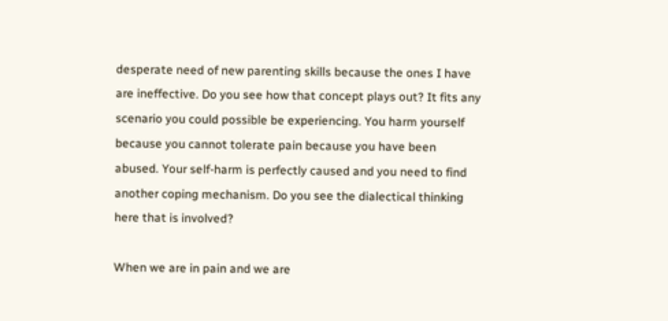desperate need of new parenting skills because the ones I have are ineffective. Do you see how that concept plays out? It fits any scenario you could possible be experiencing. You harm yourself because you cannot tolerate pain because you have been abused. Your self-harm is perfectly caused and you need to find another coping mechanism. Do you see the dialectical thinking here that is involved?

When we are in pain and we are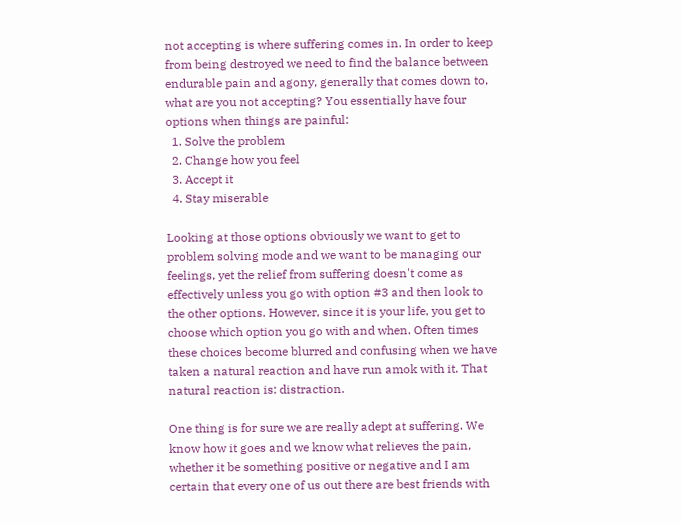not accepting is where suffering comes in. In order to keep from being destroyed we need to find the balance between endurable pain and agony, generally that comes down to, what are you not accepting? You essentially have four options when things are painful:
  1. Solve the problem
  2. Change how you feel
  3. Accept it
  4. Stay miserable

Looking at those options obviously we want to get to problem solving mode and we want to be managing our feelings, yet the relief from suffering doesn't come as effectively unless you go with option #3 and then look to the other options. However, since it is your life, you get to choose which option you go with and when. Often times these choices become blurred and confusing when we have taken a natural reaction and have run amok with it. That natural reaction is: distraction.

One thing is for sure we are really adept at suffering. We know how it goes and we know what relieves the pain, whether it be something positive or negative and I am certain that every one of us out there are best friends with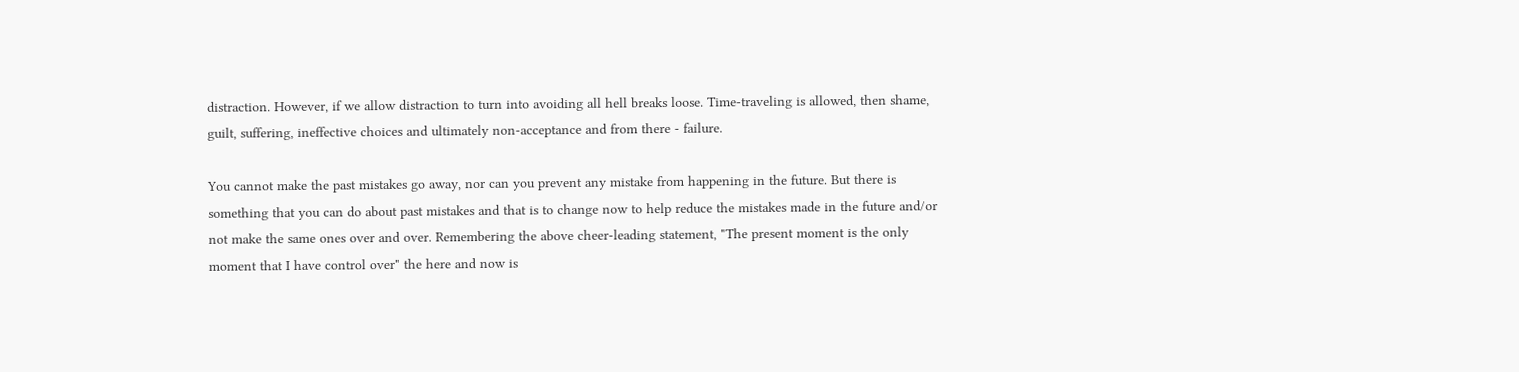distraction. However, if we allow distraction to turn into avoiding all hell breaks loose. Time-traveling is allowed, then shame, guilt, suffering, ineffective choices and ultimately non-acceptance and from there - failure.

You cannot make the past mistakes go away, nor can you prevent any mistake from happening in the future. But there is something that you can do about past mistakes and that is to change now to help reduce the mistakes made in the future and/or not make the same ones over and over. Remembering the above cheer-leading statement, "The present moment is the only moment that I have control over" the here and now is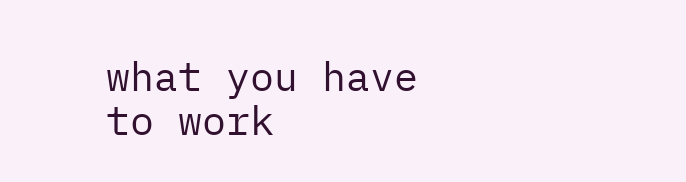what you have to work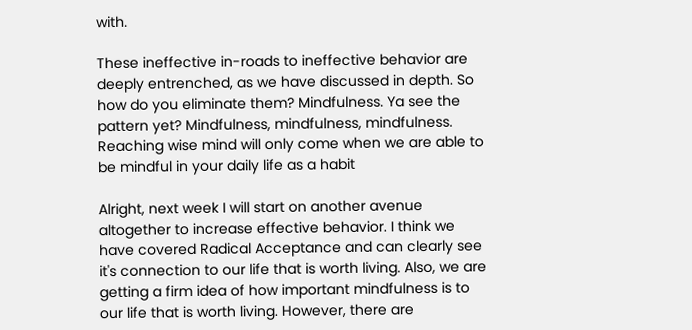with.

These ineffective in-roads to ineffective behavior are deeply entrenched, as we have discussed in depth. So how do you eliminate them? Mindfulness. Ya see the pattern yet? Mindfulness, mindfulness, mindfulness. Reaching wise mind will only come when we are able to be mindful in your daily life as a habit

Alright, next week I will start on another avenue altogether to increase effective behavior. I think we have covered Radical Acceptance and can clearly see it's connection to our life that is worth living. Also, we are getting a firm idea of how important mindfulness is to our life that is worth living. However, there are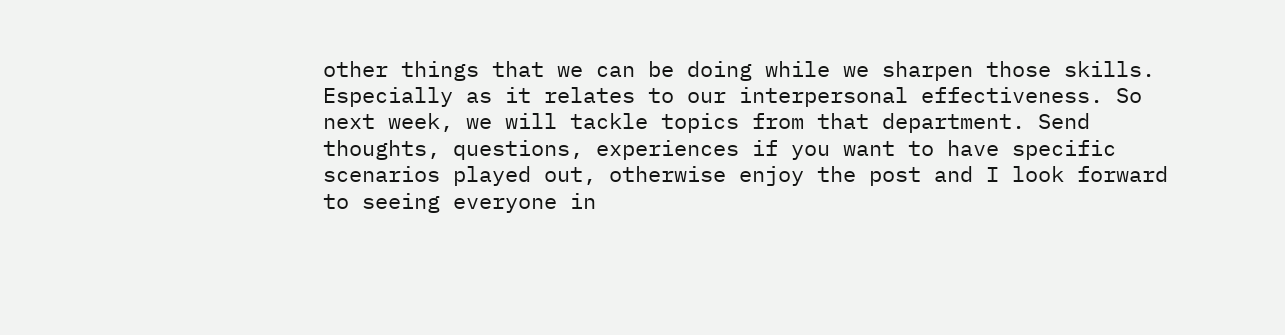other things that we can be doing while we sharpen those skills. Especially as it relates to our interpersonal effectiveness. So next week, we will tackle topics from that department. Send thoughts, questions, experiences if you want to have specific scenarios played out, otherwise enjoy the post and I look forward to seeing everyone in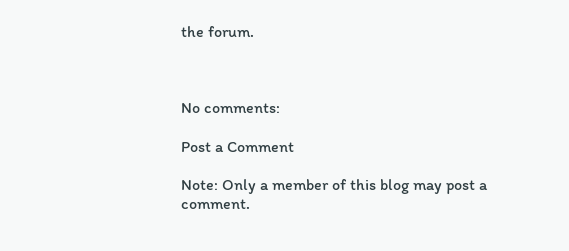the forum.



No comments:

Post a Comment

Note: Only a member of this blog may post a comment.